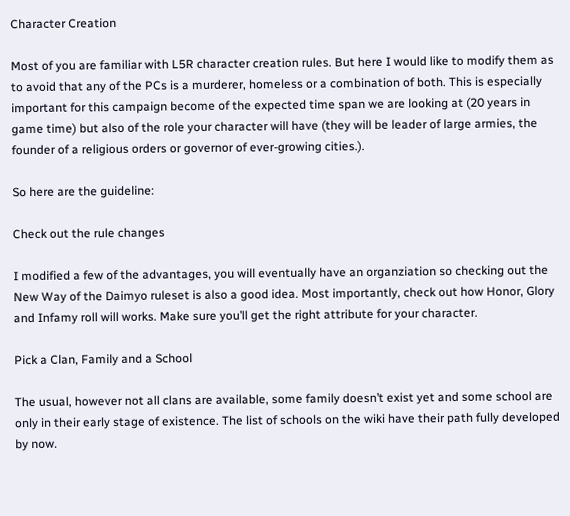Character Creation

Most of you are familiar with L5R character creation rules. But here I would like to modify them as to avoid that any of the PCs is a murderer, homeless or a combination of both. This is especially important for this campaign become of the expected time span we are looking at (20 years in game time) but also of the role your character will have (they will be leader of large armies, the founder of a religious orders or governor of ever-growing cities.).

So here are the guideline:

Check out the rule changes

I modified a few of the advantages, you will eventually have an organziation so checking out the New Way of the Daimyo ruleset is also a good idea. Most importantly, check out how Honor, Glory and Infamy roll will works. Make sure you’ll get the right attribute for your character.

Pick a Clan, Family and a School

The usual, however not all clans are available, some family doesn’t exist yet and some school are only in their early stage of existence. The list of schools on the wiki have their path fully developed by now.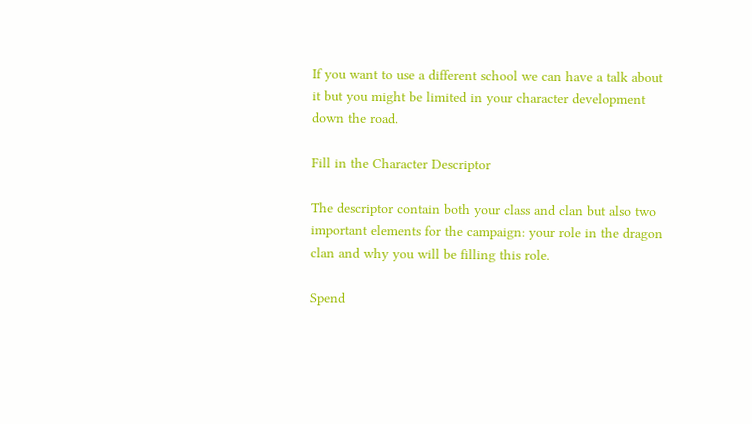If you want to use a different school we can have a talk about it but you might be limited in your character development down the road.

Fill in the Character Descriptor

The descriptor contain both your class and clan but also two important elements for the campaign: your role in the dragon clan and why you will be filling this role.

Spend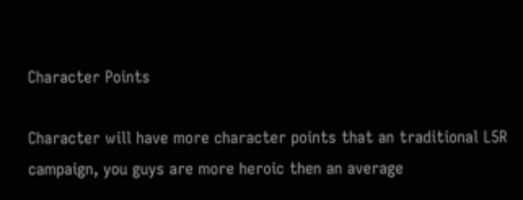Character Points

Character will have more character points that an traditional L5R campaign, you guys are more heroic then an average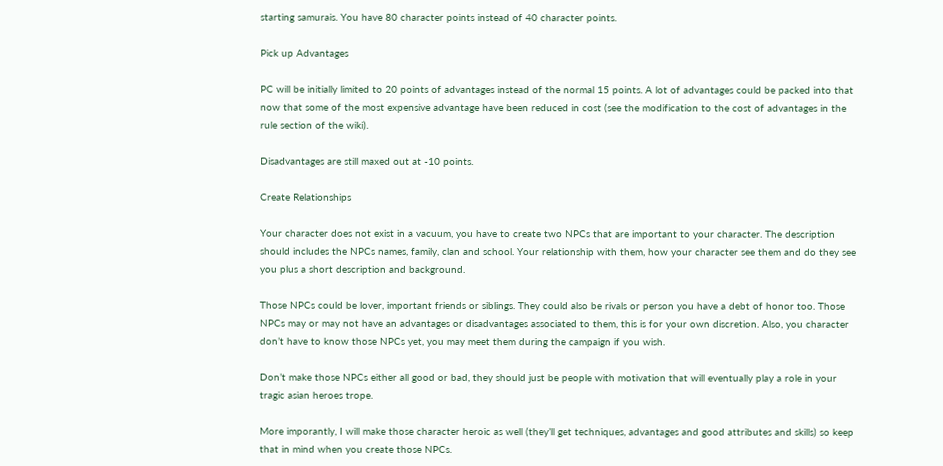starting samurais. You have 80 character points instead of 40 character points.

Pick up Advantages

PC will be initially limited to 20 points of advantages instead of the normal 15 points. A lot of advantages could be packed into that now that some of the most expensive advantage have been reduced in cost (see the modification to the cost of advantages in the rule section of the wiki).

Disadvantages are still maxed out at -10 points.

Create Relationships

Your character does not exist in a vacuum, you have to create two NPCs that are important to your character. The description should includes the NPCs names, family, clan and school. Your relationship with them, how your character see them and do they see you plus a short description and background.

Those NPCs could be lover, important friends or siblings. They could also be rivals or person you have a debt of honor too. Those NPCs may or may not have an advantages or disadvantages associated to them, this is for your own discretion. Also, you character don’t have to know those NPCs yet, you may meet them during the campaign if you wish.

Don’t make those NPCs either all good or bad, they should just be people with motivation that will eventually play a role in your tragic asian heroes trope.

More imporantly, I will make those character heroic as well (they’ll get techniques, advantages and good attributes and skills) so keep that in mind when you create those NPCs.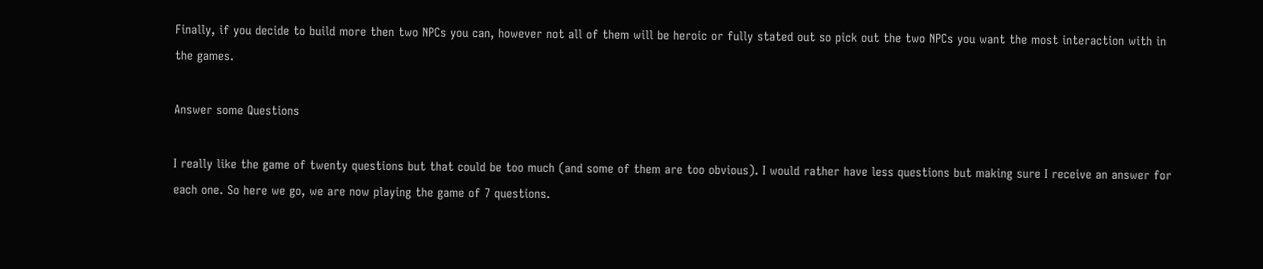Finally, if you decide to build more then two NPCs you can, however not all of them will be heroic or fully stated out so pick out the two NPCs you want the most interaction with in the games.

Answer some Questions

I really like the game of twenty questions but that could be too much (and some of them are too obvious). I would rather have less questions but making sure I receive an answer for each one. So here we go, we are now playing the game of 7 questions.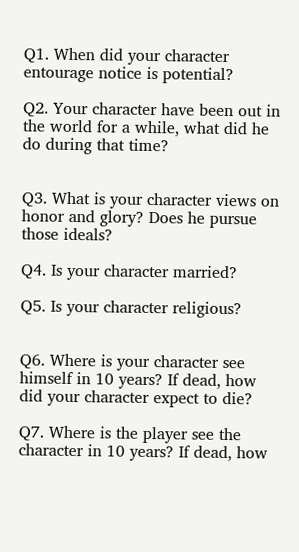Q1. When did your character entourage notice is potential?

Q2. Your character have been out in the world for a while, what did he do during that time?


Q3. What is your character views on honor and glory? Does he pursue those ideals?

Q4. Is your character married?

Q5. Is your character religious?


Q6. Where is your character see himself in 10 years? If dead, how did your character expect to die?

Q7. Where is the player see the character in 10 years? If dead, how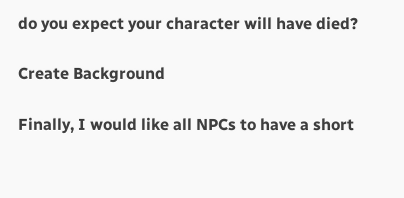do you expect your character will have died?

Create Background

Finally, I would like all NPCs to have a short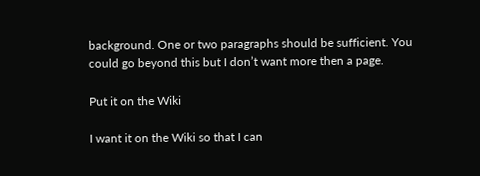background. One or two paragraphs should be sufficient. You could go beyond this but I don’t want more then a page.

Put it on the Wiki

I want it on the Wiki so that I can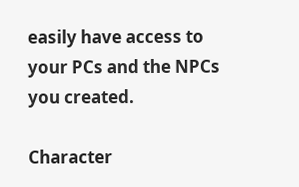easily have access to your PCs and the NPCs you created.

Character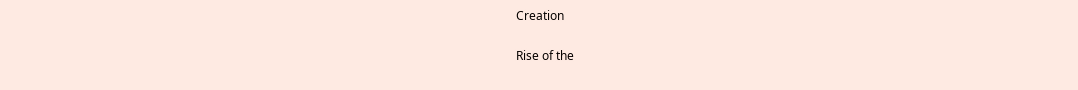Creation

Rise of the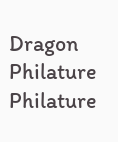Dragon Philature Philature